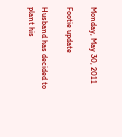Monday, May 30, 2011

Footie update

Husband has decided to plant his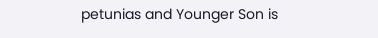petunias and Younger Son is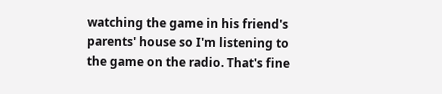watching the game in his friend's parents' house so I'm listening to the game on the radio. That's fine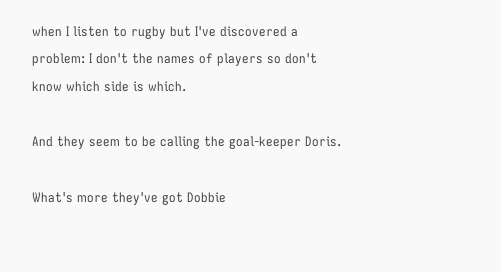when I listen to rugby but I've discovered a problem: I don't the names of players so don't know which side is which.

And they seem to be calling the goal-keeper Doris.

What's more they've got Dobbie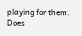playing for them. Does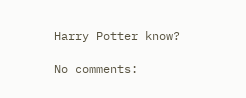Harry Potter know?

No comments: